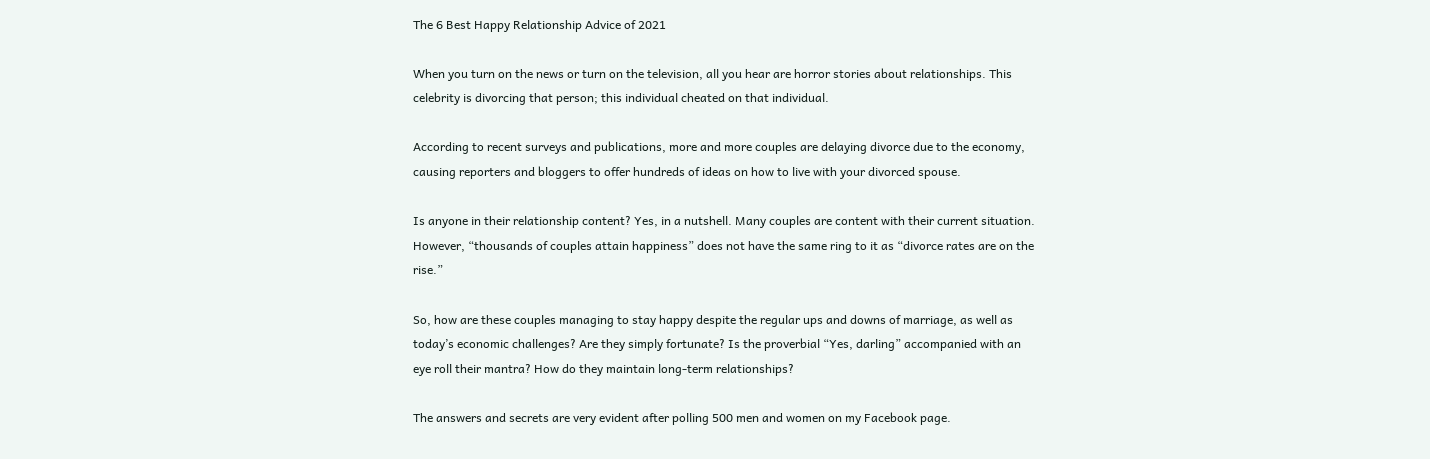The 6 Best Happy Relationship Advice of 2021

When you turn on the news or turn on the television, all you hear are horror stories about relationships. This celebrity is divorcing that person; this individual cheated on that individual.

According to recent surveys and publications, more and more couples are delaying divorce due to the economy, causing reporters and bloggers to offer hundreds of ideas on how to live with your divorced spouse.

Is anyone in their relationship content? Yes, in a nutshell. Many couples are content with their current situation. However, “thousands of couples attain happiness” does not have the same ring to it as “divorce rates are on the rise.”

So, how are these couples managing to stay happy despite the regular ups and downs of marriage, as well as today’s economic challenges? Are they simply fortunate? Is the proverbial “Yes, darling” accompanied with an eye roll their mantra? How do they maintain long-term relationships?

The answers and secrets are very evident after polling 500 men and women on my Facebook page.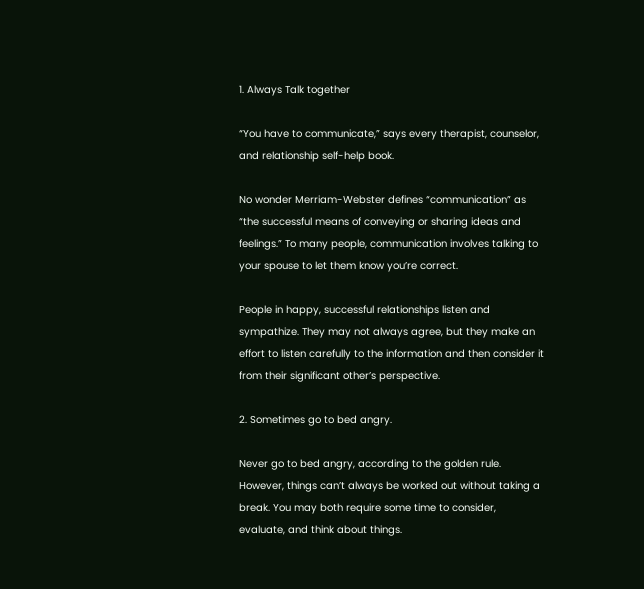1. Always Talk together

“You have to communicate,” says every therapist, counselor, and relationship self-help book.

No wonder Merriam-Webster defines “communication” as “the successful means of conveying or sharing ideas and feelings.” To many people, communication involves talking to your spouse to let them know you’re correct.

People in happy, successful relationships listen and sympathize. They may not always agree, but they make an effort to listen carefully to the information and then consider it from their significant other’s perspective.

2. Sometimes go to bed angry.

Never go to bed angry, according to the golden rule. However, things can’t always be worked out without taking a break. You may both require some time to consider, evaluate, and think about things.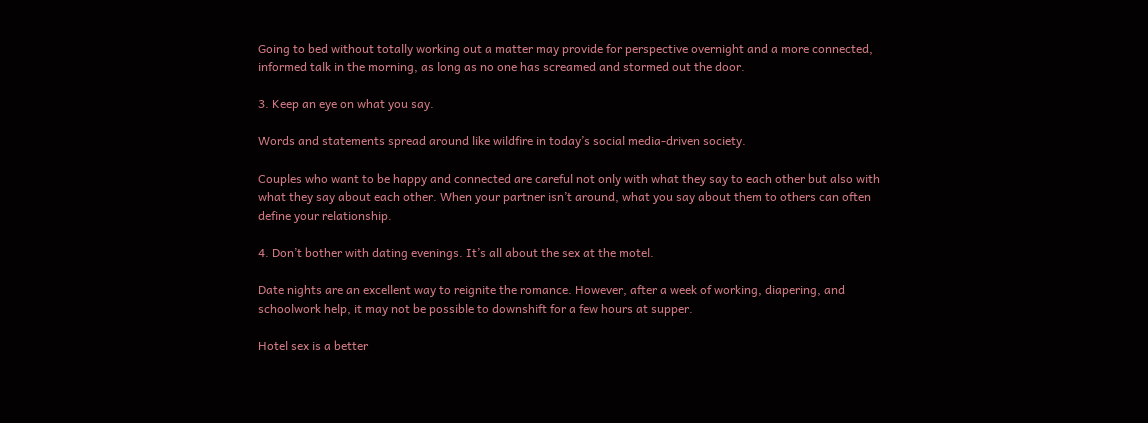Going to bed without totally working out a matter may provide for perspective overnight and a more connected, informed talk in the morning, as long as no one has screamed and stormed out the door.

3. Keep an eye on what you say.

Words and statements spread around like wildfire in today’s social media-driven society.

Couples who want to be happy and connected are careful not only with what they say to each other but also with what they say about each other. When your partner isn’t around, what you say about them to others can often define your relationship.

4. Don’t bother with dating evenings. It’s all about the sex at the motel.

Date nights are an excellent way to reignite the romance. However, after a week of working, diapering, and schoolwork help, it may not be possible to downshift for a few hours at supper.

Hotel sex is a better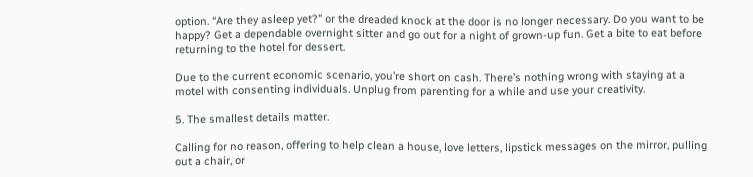option. “Are they asleep yet?” or the dreaded knock at the door is no longer necessary. Do you want to be happy? Get a dependable overnight sitter and go out for a night of grown-up fun. Get a bite to eat before returning to the hotel for dessert.

Due to the current economic scenario, you’re short on cash. There’s nothing wrong with staying at a motel with consenting individuals. Unplug from parenting for a while and use your creativity.

5. The smallest details matter.

Calling for no reason, offering to help clean a house, love letters, lipstick messages on the mirror, pulling out a chair, or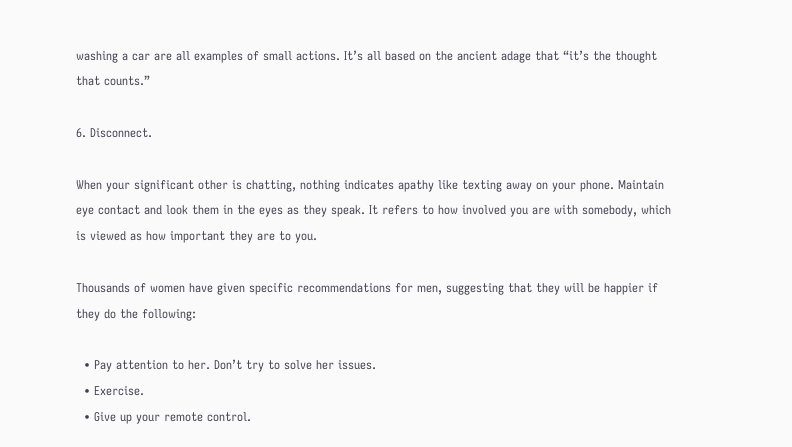washing a car are all examples of small actions. It’s all based on the ancient adage that “it’s the thought that counts.”

6. Disconnect.

When your significant other is chatting, nothing indicates apathy like texting away on your phone. Maintain eye contact and look them in the eyes as they speak. It refers to how involved you are with somebody, which is viewed as how important they are to you.

Thousands of women have given specific recommendations for men, suggesting that they will be happier if they do the following:

  • Pay attention to her. Don’t try to solve her issues.
  • Exercise.
  • Give up your remote control.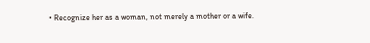• Recognize her as a woman, not merely a mother or a wife.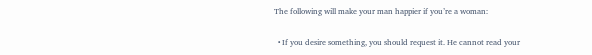The following will make your man happier if you’re a woman:

  • If you desire something, you should request it. He cannot read your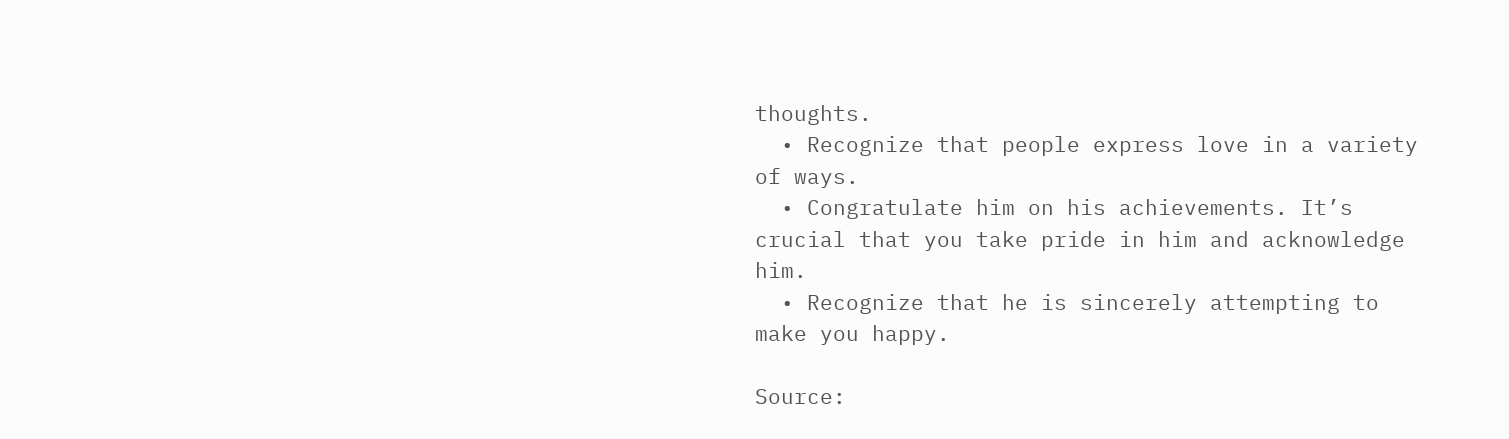thoughts.
  • Recognize that people express love in a variety of ways.
  • Congratulate him on his achievements. It’s crucial that you take pride in him and acknowledge him.
  • Recognize that he is sincerely attempting to make you happy.

Source: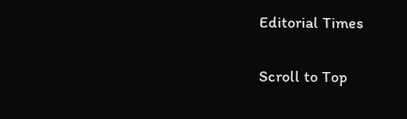Editorial Times

Scroll to Top